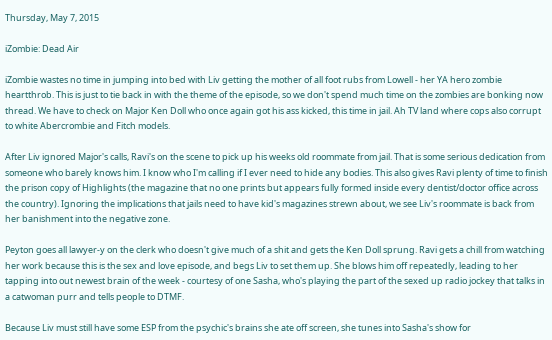Thursday, May 7, 2015

iZombie: Dead Air

iZombie wastes no time in jumping into bed with Liv getting the mother of all foot rubs from Lowell - her YA hero zombie heartthrob. This is just to tie back in with the theme of the episode, so we don't spend much time on the zombies are bonking now thread. We have to check on Major Ken Doll who once again got his ass kicked, this time in jail. Ah TV land where cops also corrupt to white Abercrombie and Fitch models.

After Liv ignored Major's calls, Ravi's on the scene to pick up his weeks old roommate from jail. That is some serious dedication from someone who barely knows him. I know who I'm calling if I ever need to hide any bodies. This also gives Ravi plenty of time to finish the prison copy of Highlights (the magazine that no one prints but appears fully formed inside every dentist/doctor office across the country). Ignoring the implications that jails need to have kid's magazines strewn about, we see Liv's roommate is back from her banishment into the negative zone.

Peyton goes all lawyer-y on the clerk who doesn't give much of a shit and gets the Ken Doll sprung. Ravi gets a chill from watching her work because this is the sex and love episode, and begs Liv to set them up. She blows him off repeatedly, leading to her tapping into out newest brain of the week - courtesy of one Sasha, who's playing the part of the sexed up radio jockey that talks in a catwoman purr and tells people to DTMF.

Because Liv must still have some ESP from the psychic's brains she ate off screen, she tunes into Sasha's show for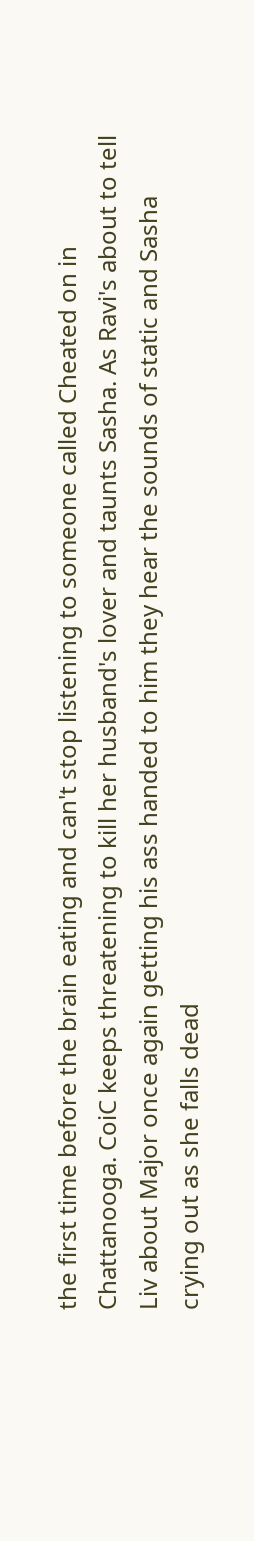the first time before the brain eating and can't stop listening to someone called Cheated on in Chattanooga. CoiC keeps threatening to kill her husband's lover and taunts Sasha. As Ravi's about to tell Liv about Major once again getting his ass handed to him they hear the sounds of static and Sasha crying out as she falls dead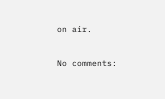on air.


No comments: